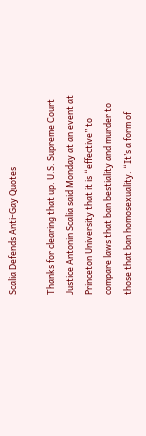Scalia Defends Anti-Gay Quotes

Thanks for clearing that up. U.S. Supreme Court Justice Antonin Scalia said Monday at an event at Princeton University that it is “effective” to compare laws that ban bestiality and murder to those that ban homosexuality. “It’s a form of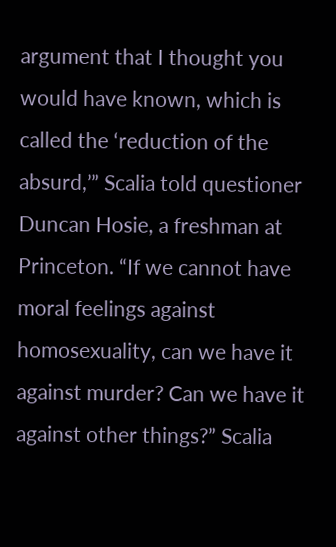argument that I thought you would have known, which is called the ‘reduction of the absurd,’” Scalia told questioner Duncan Hosie, a freshman at Princeton. “If we cannot have moral feelings against homosexuality, can we have it against murder? Can we have it against other things?” Scalia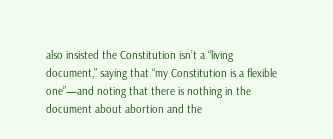also insisted the Constitution isn’t a “living document,” saying that “my Constitution is a flexible one”—and noting that there is nothing in the document about abortion and the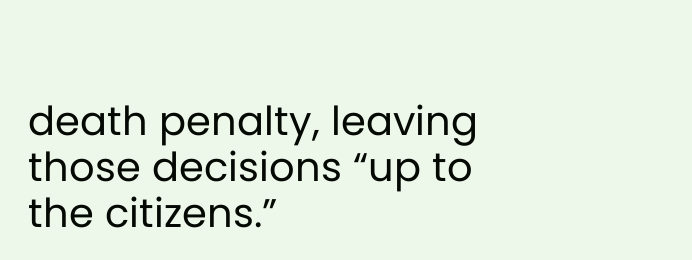death penalty, leaving those decisions “up to the citizens.”